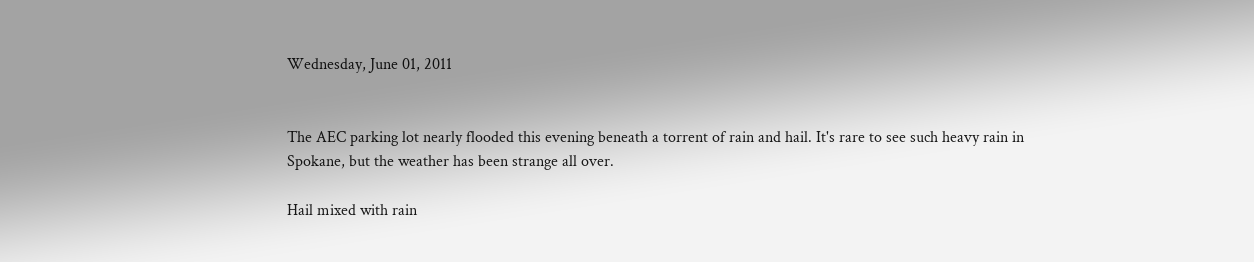Wednesday, June 01, 2011


The AEC parking lot nearly flooded this evening beneath a torrent of rain and hail. It's rare to see such heavy rain in Spokane, but the weather has been strange all over.

Hail mixed with rain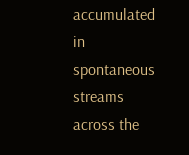accumulated in spontaneous streams across the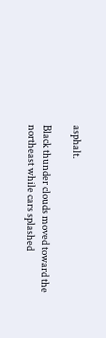asphalt.

Black thunder clouds moved toward the northeast while cars splashed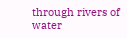through rivers of water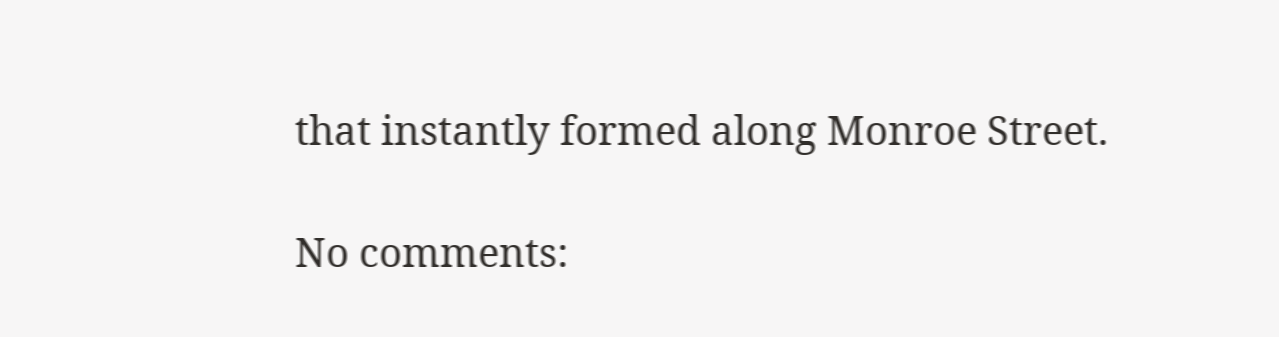that instantly formed along Monroe Street.

No comments: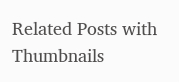Related Posts with Thumbnails